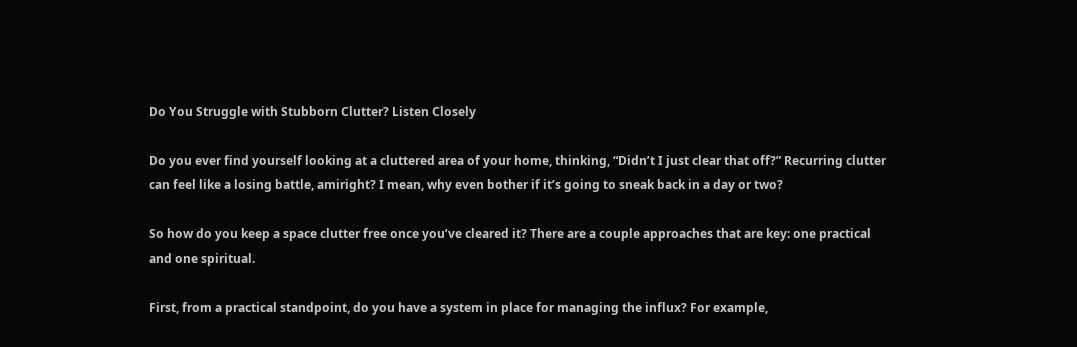Do You Struggle with Stubborn Clutter? Listen Closely

Do you ever find yourself looking at a cluttered area of your home, thinking, “Didn’t I just clear that off?” Recurring clutter can feel like a losing battle, amiright? I mean, why even bother if it’s going to sneak back in a day or two?

So how do you keep a space clutter free once you’ve cleared it? There are a couple approaches that are key: one practical and one spiritual.

First, from a practical standpoint, do you have a system in place for managing the influx? For example,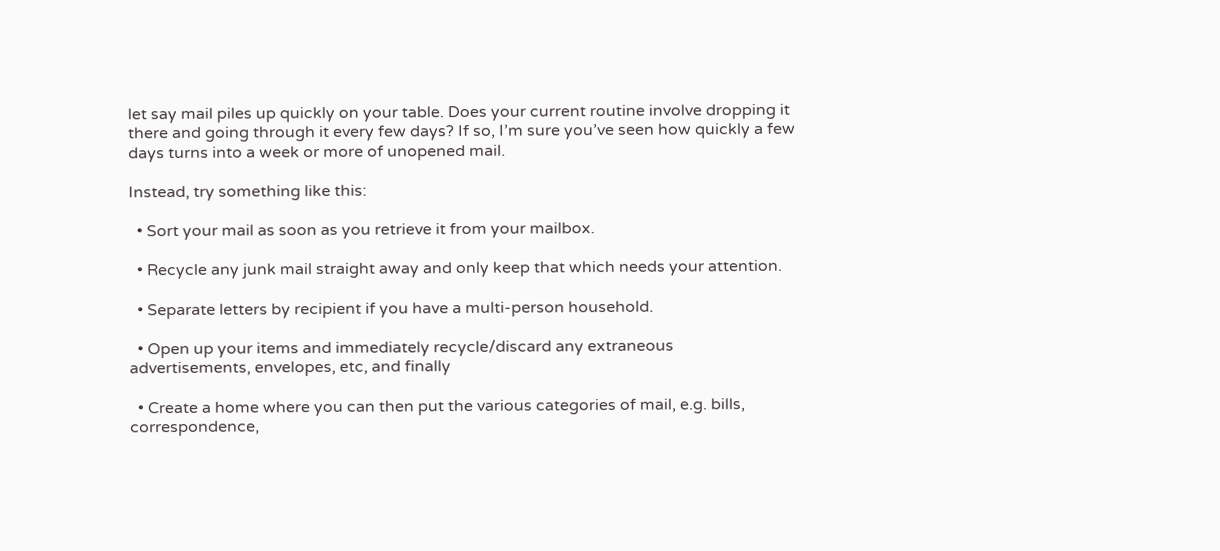let say mail piles up quickly on your table. Does your current routine involve dropping it there and going through it every few days? If so, I’m sure you’ve seen how quickly a few days turns into a week or more of unopened mail.

Instead, try something like this:

  • Sort your mail as soon as you retrieve it from your mailbox.

  • Recycle any junk mail straight away and only keep that which needs your attention.

  • Separate letters by recipient if you have a multi-person household.

  • Open up your items and immediately recycle/discard any extraneous advertisements, envelopes, etc, and finally

  • Create a home where you can then put the various categories of mail, e.g. bills, correspondence,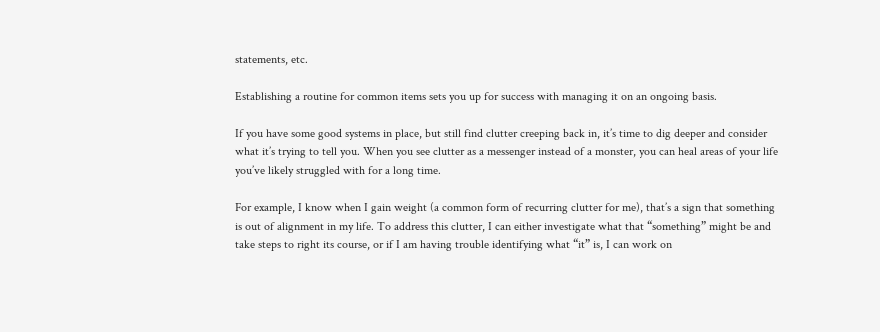statements, etc.

Establishing a routine for common items sets you up for success with managing it on an ongoing basis.

If you have some good systems in place, but still find clutter creeping back in, it’s time to dig deeper and consider what it’s trying to tell you. When you see clutter as a messenger instead of a monster, you can heal areas of your life you’ve likely struggled with for a long time.

For example, I know when I gain weight (a common form of recurring clutter for me), that’s a sign that something is out of alignment in my life. To address this clutter, I can either investigate what that “something” might be and take steps to right its course, or if I am having trouble identifying what “it” is, I can work on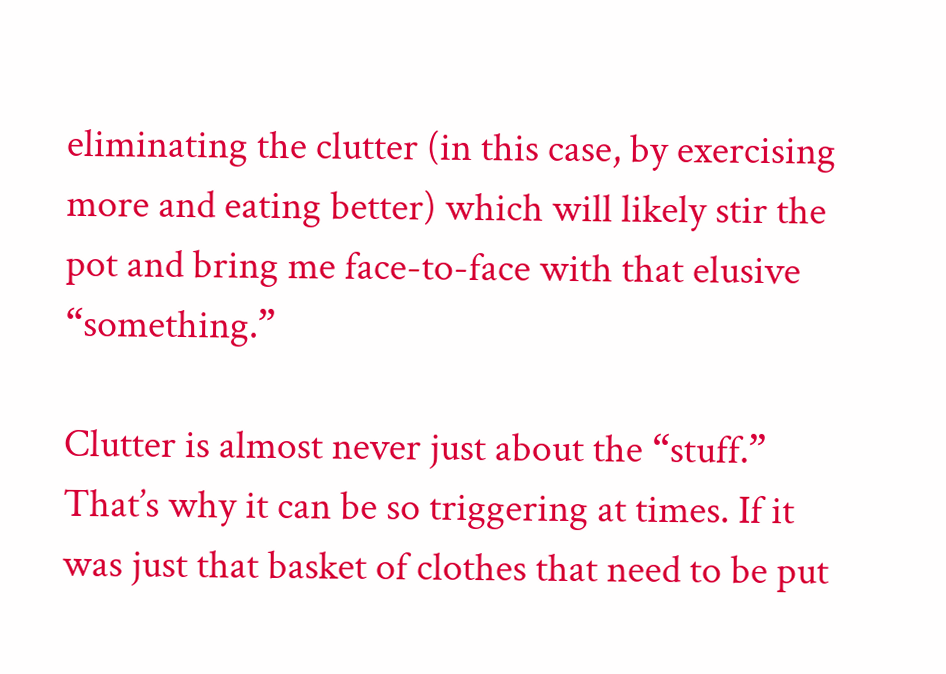eliminating the clutter (in this case, by exercising more and eating better) which will likely stir the pot and bring me face-to-face with that elusive “something.”

Clutter is almost never just about the “stuff.” That’s why it can be so triggering at times. If it was just that basket of clothes that need to be put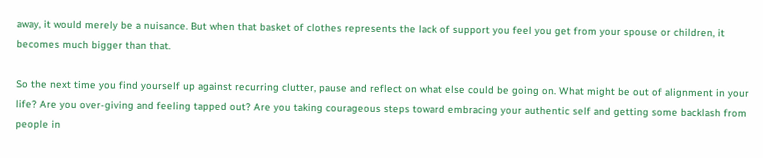away, it would merely be a nuisance. But when that basket of clothes represents the lack of support you feel you get from your spouse or children, it becomes much bigger than that.

So the next time you find yourself up against recurring clutter, pause and reflect on what else could be going on. What might be out of alignment in your life? Are you over-giving and feeling tapped out? Are you taking courageous steps toward embracing your authentic self and getting some backlash from people in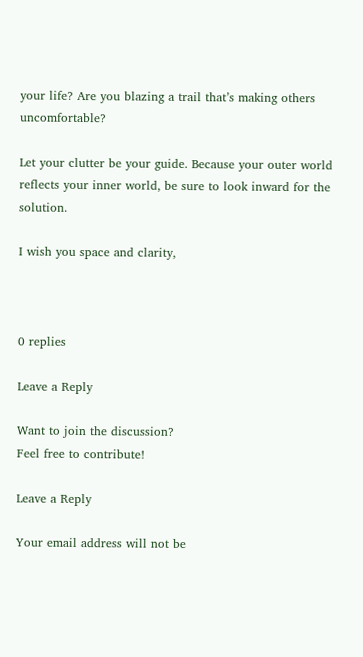your life? Are you blazing a trail that’s making others uncomfortable?

Let your clutter be your guide. Because your outer world reflects your inner world, be sure to look inward for the solution.

I wish you space and clarity,



0 replies

Leave a Reply

Want to join the discussion?
Feel free to contribute!

Leave a Reply

Your email address will not be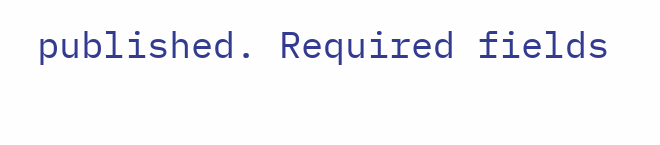published. Required fields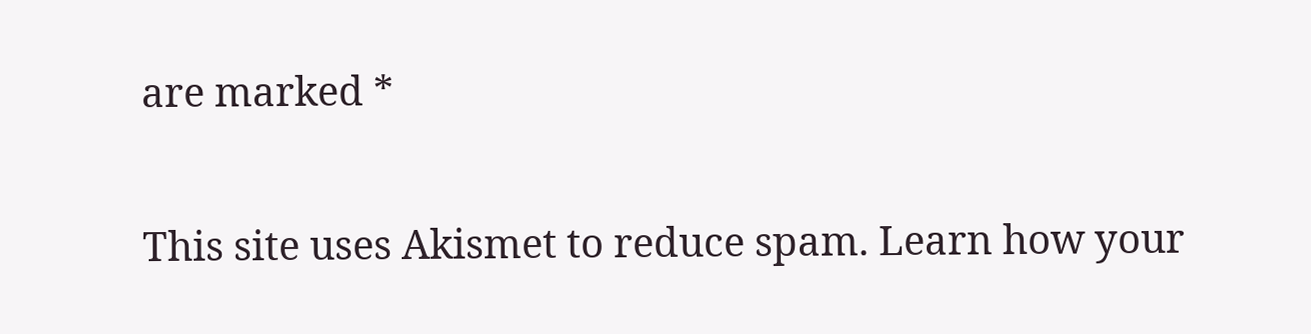are marked *

This site uses Akismet to reduce spam. Learn how your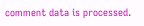comment data is processed.